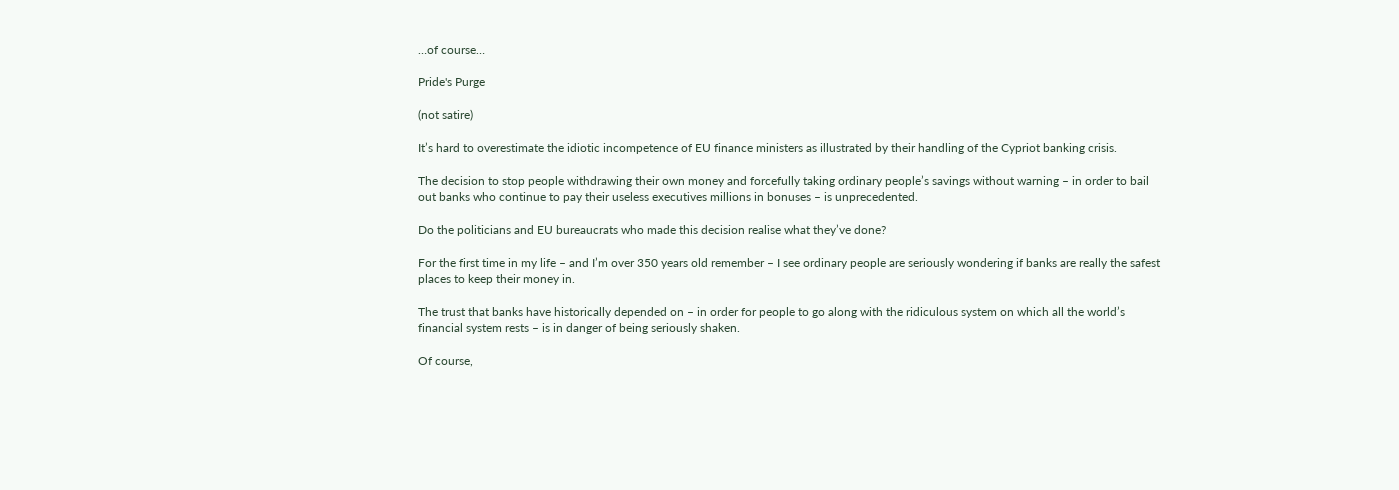…of course…

Pride's Purge

(not satire)

It’s hard to overestimate the idiotic incompetence of EU finance ministers as illustrated by their handling of the Cypriot banking crisis.

The decision to stop people withdrawing their own money and forcefully taking ordinary people’s savings without warning – in order to bail out banks who continue to pay their useless executives millions in bonuses – is unprecedented.

Do the politicians and EU bureaucrats who made this decision realise what they’ve done?

For the first time in my life – and I’m over 350 years old remember – I see ordinary people are seriously wondering if banks are really the safest places to keep their money in.

The trust that banks have historically depended on – in order for people to go along with the ridiculous system on which all the world’s financial system rests – is in danger of being seriously shaken.

Of course,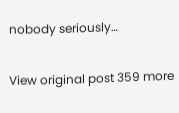nobody seriously…

View original post 359 more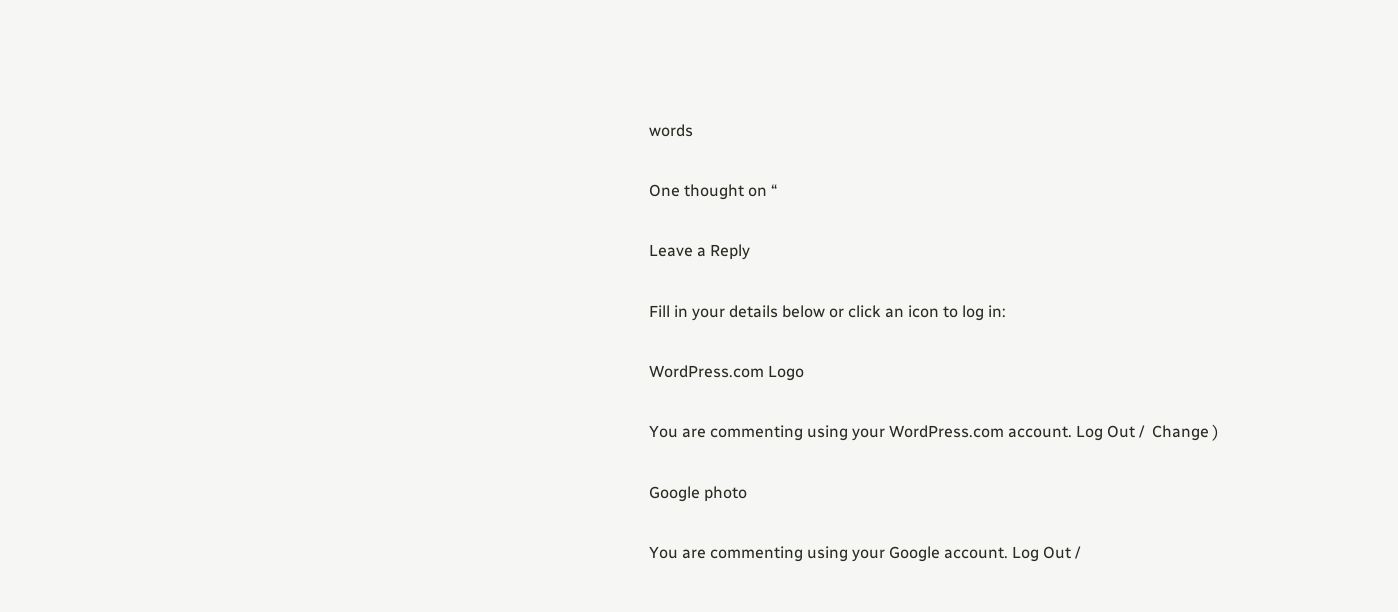words

One thought on “

Leave a Reply

Fill in your details below or click an icon to log in:

WordPress.com Logo

You are commenting using your WordPress.com account. Log Out /  Change )

Google photo

You are commenting using your Google account. Log Out /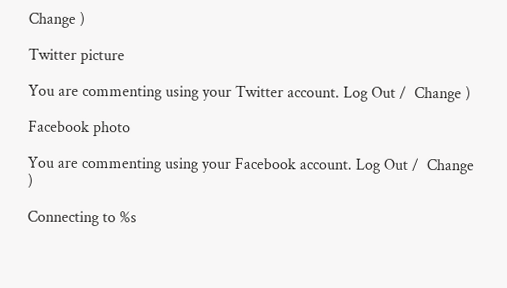Change )

Twitter picture

You are commenting using your Twitter account. Log Out /  Change )

Facebook photo

You are commenting using your Facebook account. Log Out /  Change )

Connecting to %s